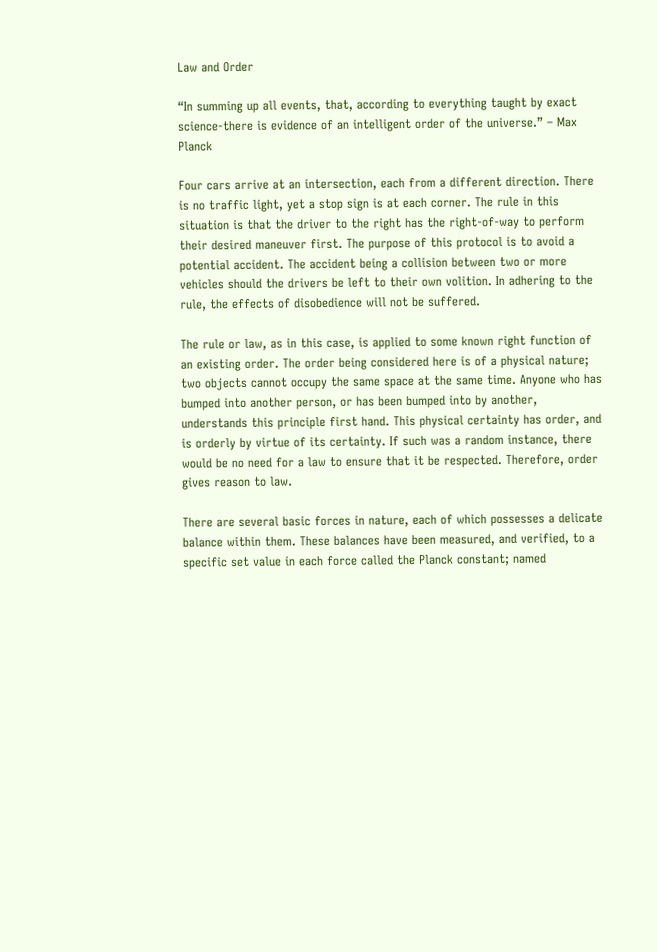Law and Order

“In summing up all events, that, according to everything taught by exact science-there is evidence of an intelligent order of the universe.” – Max Planck

Four cars arrive at an intersection, each from a different direction. There is no traffic light, yet a stop sign is at each corner. The rule in this situation is that the driver to the right has the right-of-way to perform their desired maneuver first. The purpose of this protocol is to avoid a potential accident. The accident being a collision between two or more vehicles should the drivers be left to their own volition. In adhering to the rule, the effects of disobedience will not be suffered.

The rule or law, as in this case, is applied to some known right function of an existing order. The order being considered here is of a physical nature; two objects cannot occupy the same space at the same time. Anyone who has bumped into another person, or has been bumped into by another, understands this principle first hand. This physical certainty has order, and is orderly by virtue of its certainty. If such was a random instance, there would be no need for a law to ensure that it be respected. Therefore, order gives reason to law.

There are several basic forces in nature, each of which possesses a delicate balance within them. These balances have been measured, and verified, to a specific set value in each force called the Planck constant; named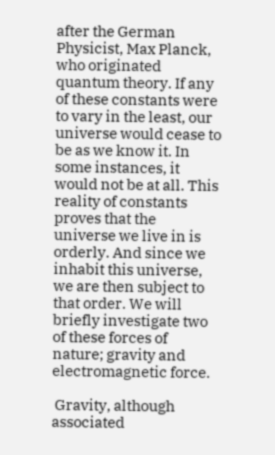after the German Physicist, Max Planck, who originated quantum theory. If any of these constants were to vary in the least, our universe would cease to be as we know it. In some instances, it would not be at all. This reality of constants proves that the universe we live in is orderly. And since we inhabit this universe, we are then subject to that order. We will briefly investigate two of these forces of nature; gravity and electromagnetic force.

 Gravity, although associated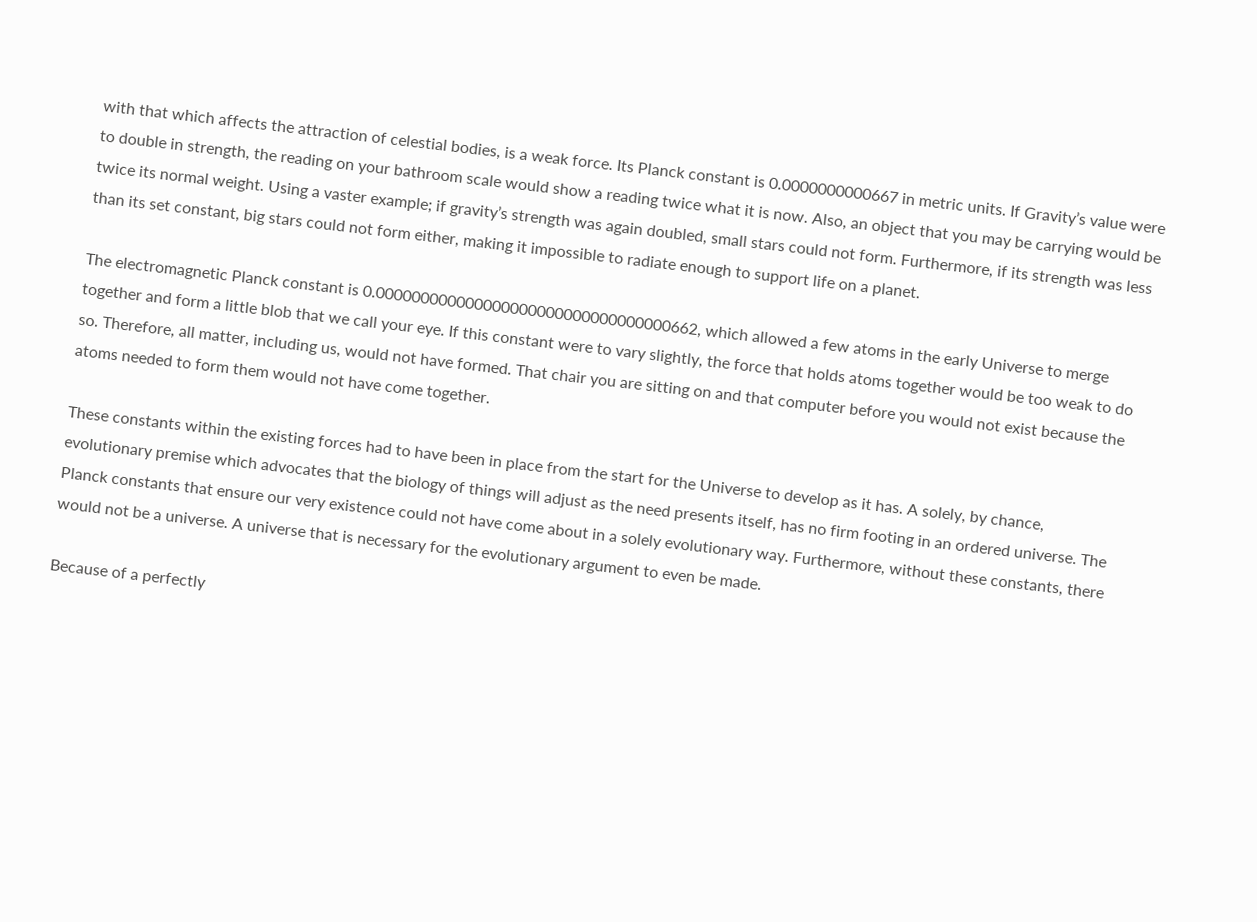with that which affects the attraction of celestial bodies, is a weak force. Its Planck constant is 0.0000000000667 in metric units. If Gravity’s value were to double in strength, the reading on your bathroom scale would show a reading twice what it is now. Also, an object that you may be carrying would be twice its normal weight. Using a vaster example; if gravity’s strength was again doubled, small stars could not form. Furthermore, if its strength was less than its set constant, big stars could not form either, making it impossible to radiate enough to support life on a planet.

The electromagnetic Planck constant is 0.000000000000000000000000000000000662, which allowed a few atoms in the early Universe to merge together and form a little blob that we call your eye. If this constant were to vary slightly, the force that holds atoms together would be too weak to do so. Therefore, all matter, including us, would not have formed. That chair you are sitting on and that computer before you would not exist because the atoms needed to form them would not have come together.

These constants within the existing forces had to have been in place from the start for the Universe to develop as it has. A solely, by chance, evolutionary premise which advocates that the biology of things will adjust as the need presents itself, has no firm footing in an ordered universe. The Planck constants that ensure our very existence could not have come about in a solely evolutionary way. Furthermore, without these constants, there would not be a universe. A universe that is necessary for the evolutionary argument to even be made.

Because of a perfectly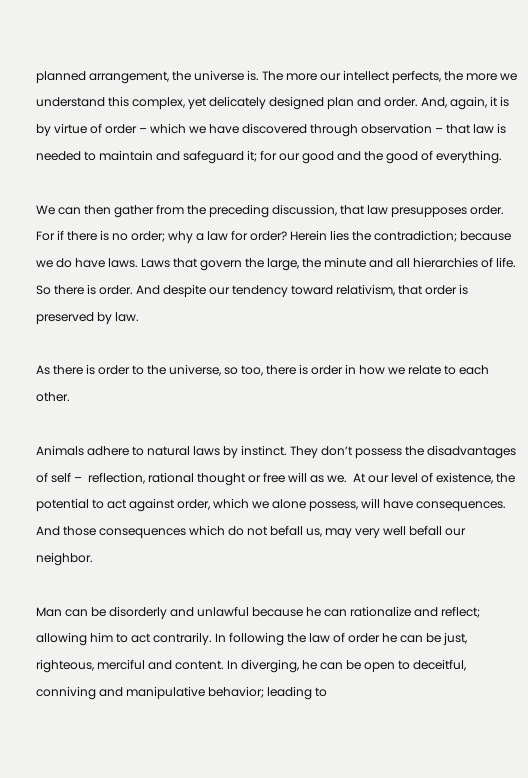planned arrangement, the universe is. The more our intellect perfects, the more we understand this complex, yet delicately designed plan and order. And, again, it is by virtue of order – which we have discovered through observation – that law is needed to maintain and safeguard it; for our good and the good of everything.

We can then gather from the preceding discussion, that law presupposes order. For if there is no order; why a law for order? Herein lies the contradiction; because we do have laws. Laws that govern the large, the minute and all hierarchies of life. So there is order. And despite our tendency toward relativism, that order is preserved by law.

As there is order to the universe, so too, there is order in how we relate to each other.

Animals adhere to natural laws by instinct. They don’t possess the disadvantages of self –  reflection, rational thought or free will as we.  At our level of existence, the potential to act against order, which we alone possess, will have consequences. And those consequences which do not befall us, may very well befall our neighbor.

Man can be disorderly and unlawful because he can rationalize and reflect; allowing him to act contrarily. In following the law of order he can be just, righteous, merciful and content. In diverging, he can be open to deceitful, conniving and manipulative behavior; leading to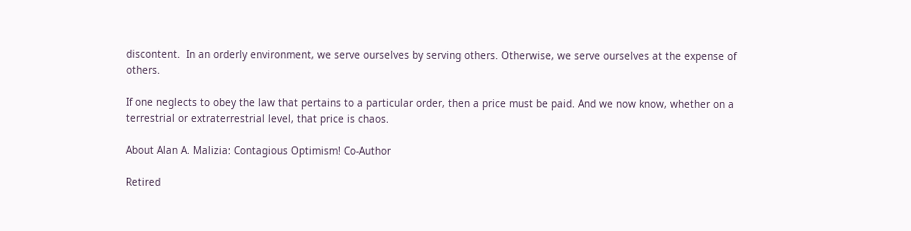discontent.  In an orderly environment, we serve ourselves by serving others. Otherwise, we serve ourselves at the expense of others.

If one neglects to obey the law that pertains to a particular order, then a price must be paid. And we now know, whether on a terrestrial or extraterrestrial level, that price is chaos.

About Alan A. Malizia: Contagious Optimism! Co-Author

Retired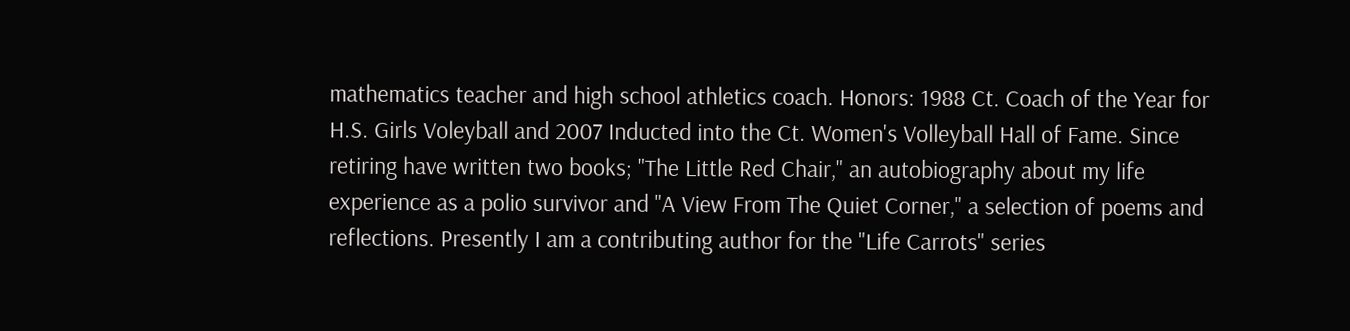mathematics teacher and high school athletics coach. Honors: 1988 Ct. Coach of the Year for H.S. Girls Voleyball and 2007 Inducted into the Ct. Women's Volleyball Hall of Fame. Since retiring have written two books; "The Little Red Chair," an autobiography about my life experience as a polio survivor and "A View From The Quiet Corner," a selection of poems and reflections. Presently I am a contributing author for the "Life Carrots" series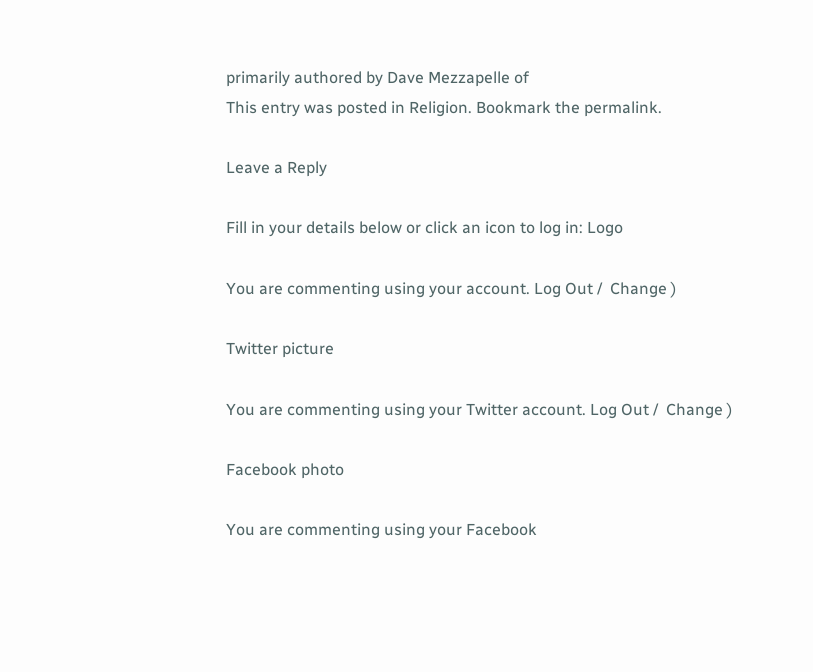primarily authored by Dave Mezzapelle of
This entry was posted in Religion. Bookmark the permalink.

Leave a Reply

Fill in your details below or click an icon to log in: Logo

You are commenting using your account. Log Out /  Change )

Twitter picture

You are commenting using your Twitter account. Log Out /  Change )

Facebook photo

You are commenting using your Facebook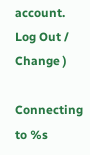account. Log Out /  Change )

Connecting to %s